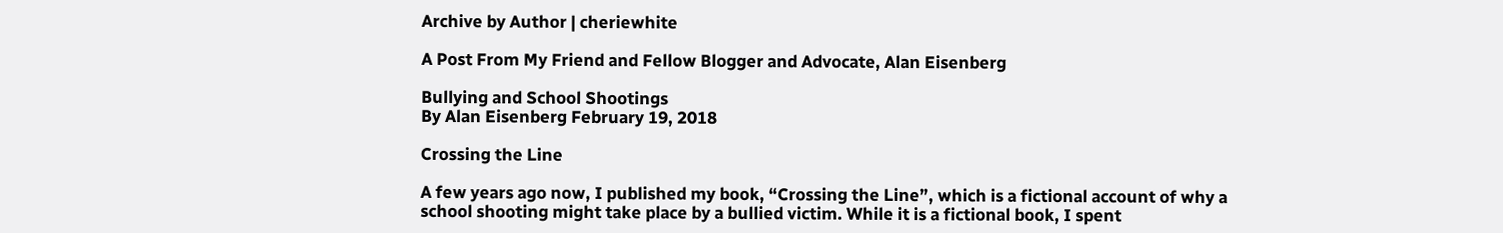Archive by Author | cheriewhite

A Post From My Friend and Fellow Blogger and Advocate, Alan Eisenberg

Bullying and School Shootings
By Alan Eisenberg February 19, 2018

Crossing the Line

A few years ago now, I published my book, “Crossing the Line”, which is a fictional account of why a school shooting might take place by a bullied victim. While it is a fictional book, I spent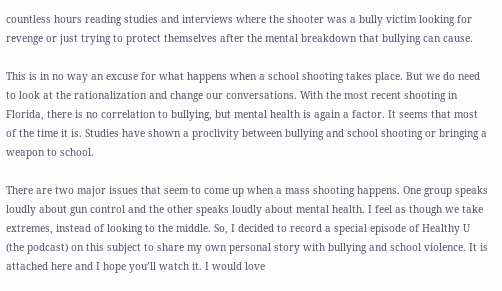countless hours reading studies and interviews where the shooter was a bully victim looking for revenge or just trying to protect themselves after the mental breakdown that bullying can cause.

This is in no way an excuse for what happens when a school shooting takes place. But we do need to look at the rationalization and change our conversations. With the most recent shooting in Florida, there is no correlation to bullying, but mental health is again a factor. It seems that most of the time it is. Studies have shown a proclivity between bullying and school shooting or bringing a weapon to school.

There are two major issues that seem to come up when a mass shooting happens. One group speaks loudly about gun control and the other speaks loudly about mental health. I feel as though we take extremes, instead of looking to the middle. So, I decided to record a special episode of Healthy U (the podcast) on this subject to share my own personal story with bullying and school violence. It is attached here and I hope you’ll watch it. I would love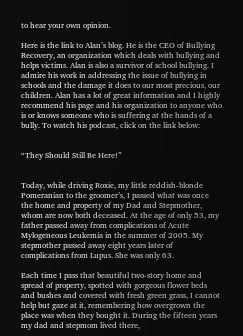to hear your own opinion.

Here is the link to Alan’s blog. He is the CEO of Bullying Recovery, an organization which deals with bullying and helps victims. Alan is also a survivor of school bullying. I admire his work in addressing the issue of bullying in schools and the damage it does to our most precious, our children. Alan has a lot of great information and I highly recommend his page and his organization to anyone who is or knows someone who is suffering at the hands of a bully. To watch his podcast, click on the link below:


“They Should Still Be Here!”


Today, while driving Roxie, my little reddish-blonde Pomeranian to the groomer’s, I passed what was once the home and property of my Dad and Stepmother, whom are now both deceased. At the age of only 53, my father passed away from complications of Acute Mylogeneous Leukemia in the summer of 2005. My stepmother passed away eight years later of complications from Lupus. She was only 63.

Each time I pass that beautiful two-story home and spread of property, spotted with gorgeous flower beds and bushes and covered with fresh green grass, I cannot help but gaze at it, remembering how overgrown the place was when they bought it. During the fifteen years my dad and stepmom lived there,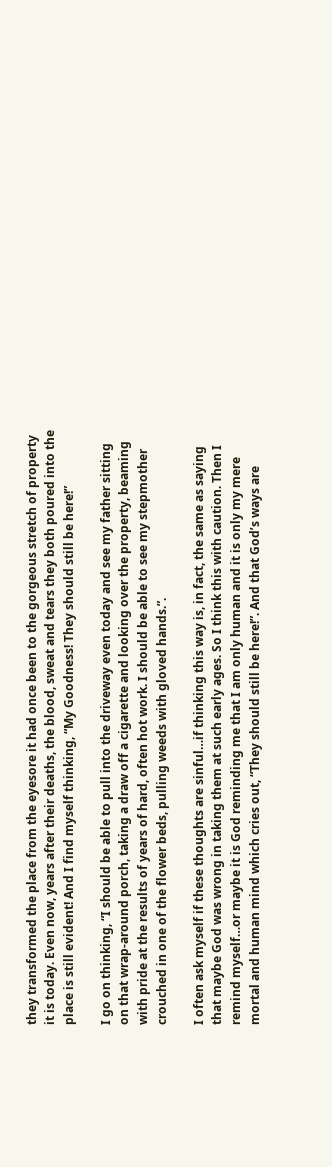they transformed the place from the eyesore it had once been to the gorgeous stretch of property it is today. Even now, years after their deaths, the blood, sweat and tears they both poured into the place is still evident! And I find myself thinking, “My Goodness! They should still be here!”

I go on thinking, “I should be able to pull into the driveway even today and see my father sitting on that wrap-around porch, taking a draw off a cigarette and looking over the property, beaming with pride at the results of years of hard, often hot work. I should be able to see my stepmother crouched in one of the flower beds, pulling weeds with gloved hands.”.

I often ask myself if these thoughts are sinful…if thinking this way is, in fact, the same as saying that maybe God was wrong in taking them at such early ages. So I think this with caution. Then I remind myself…or maybe it is God reminding me that I am only human and it is only my mere mortal and human mind which cries out, “They should still be here!”. And that God’s ways are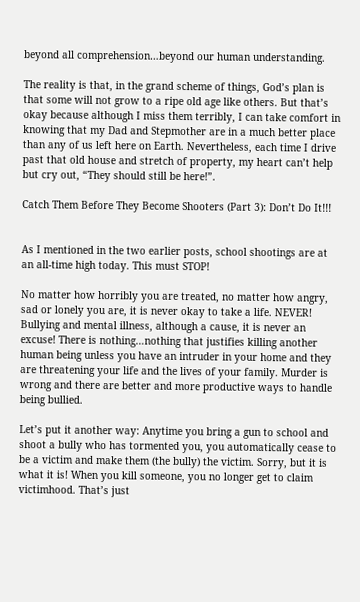beyond all comprehension…beyond our human understanding.

The reality is that, in the grand scheme of things, God’s plan is that some will not grow to a ripe old age like others. But that’s okay because although I miss them terribly, I can take comfort in knowing that my Dad and Stepmother are in a much better place than any of us left here on Earth. Nevertheless, each time I drive past that old house and stretch of property, my heart can’t help but cry out, “They should still be here!”.

Catch Them Before They Become Shooters (Part 3): Don’t Do It!!!


As I mentioned in the two earlier posts, school shootings are at an all-time high today. This must STOP!

No matter how horribly you are treated, no matter how angry, sad or lonely you are, it is never okay to take a life. NEVER! Bullying and mental illness, although a cause, it is never an excuse! There is nothing…nothing that justifies killing another human being unless you have an intruder in your home and they are threatening your life and the lives of your family. Murder is wrong and there are better and more productive ways to handle being bullied.

Let’s put it another way: Anytime you bring a gun to school and shoot a bully who has tormented you, you automatically cease to be a victim and make them (the bully) the victim. Sorry, but it is what it is! When you kill someone, you no longer get to claim victimhood. That’s just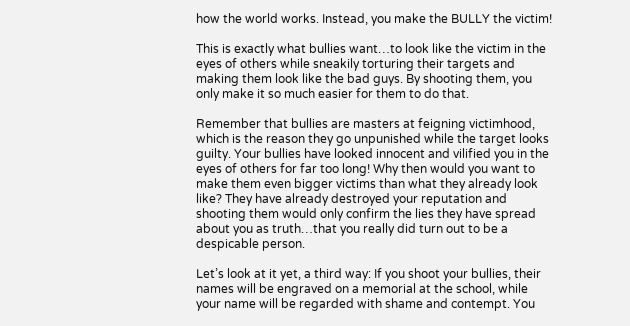how the world works. Instead, you make the BULLY the victim!

This is exactly what bullies want…to look like the victim in the eyes of others while sneakily torturing their targets and making them look like the bad guys. By shooting them, you only make it so much easier for them to do that.

Remember that bullies are masters at feigning victimhood, which is the reason they go unpunished while the target looks guilty. Your bullies have looked innocent and vilified you in the eyes of others for far too long! Why then would you want to make them even bigger victims than what they already look like? They have already destroyed your reputation and shooting them would only confirm the lies they have spread about you as truth…that you really did turn out to be a despicable person.

Let’s look at it yet, a third way: If you shoot your bullies, their names will be engraved on a memorial at the school, while your name will be regarded with shame and contempt. You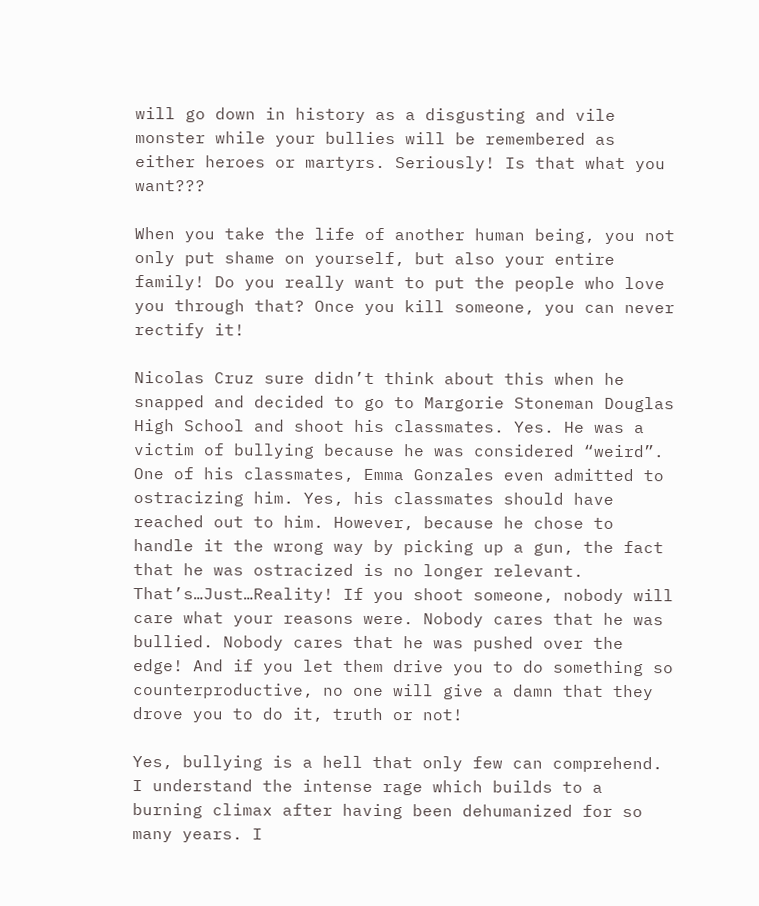will go down in history as a disgusting and vile monster while your bullies will be remembered as either heroes or martyrs. Seriously! Is that what you want???

When you take the life of another human being, you not only put shame on yourself, but also your entire family! Do you really want to put the people who love you through that? Once you kill someone, you can never rectify it!

Nicolas Cruz sure didn’t think about this when he snapped and decided to go to Margorie Stoneman Douglas High School and shoot his classmates. Yes. He was a victim of bullying because he was considered “weird”. One of his classmates, Emma Gonzales even admitted to ostracizing him. Yes, his classmates should have reached out to him. However, because he chose to handle it the wrong way by picking up a gun, the fact that he was ostracized is no longer relevant. That’s…Just…Reality! If you shoot someone, nobody will care what your reasons were. Nobody cares that he was bullied. Nobody cares that he was pushed over the edge! And if you let them drive you to do something so counterproductive, no one will give a damn that they drove you to do it, truth or not!

Yes, bullying is a hell that only few can comprehend. I understand the intense rage which builds to a burning climax after having been dehumanized for so many years. I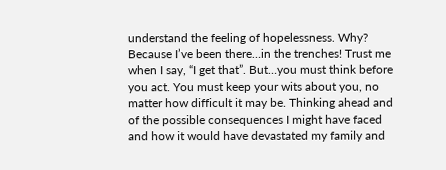understand the feeling of hopelessness. Why? Because I’ve been there…in the trenches! Trust me when I say, “I get that”. But…you must think before you act. You must keep your wits about you, no matter how difficult it may be. Thinking ahead and of the possible consequences I might have faced and how it would have devastated my family and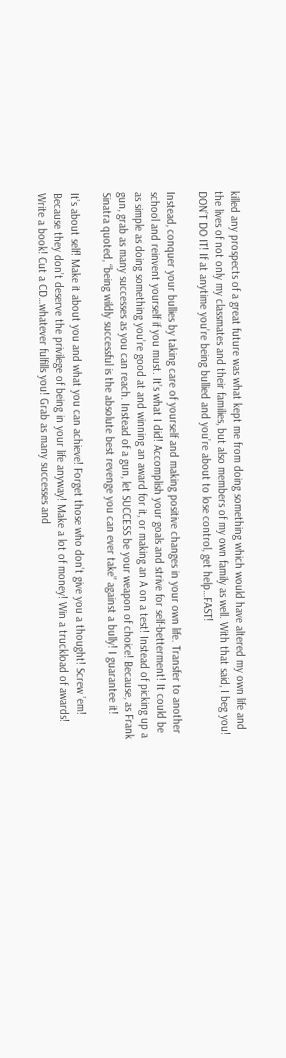killed any prospects of a great future was what kept me from doing something which would have altered my own life and the lives of not only my classmates and their families, but also members of my own family as well. With that said, I beg you! DON’T DO IT! If at anytime you’re being bullied and you’re about to lose control, get help…FAST!

Instead, conquer your bullies by taking care of yourself and making positive changes in your own life. Transfer to another school and reinvent yourself if you must. It’s what I did! Accomplish your goals and strive for self-betterment! It could be as simple as doing something you’re good at and winning an award for it, or making an A on a test! Instead of picking up a gun, grab as many successes as you can reach. Instead of a gun, let SUCCESS be your weapon of choice! Because, as Frank Sinatra quoted, “being wildly successful is the absolute best revenge you can ever take” against a bully! I guarantee it!

It’s about self! Make it about you and what you can achieve! Forget those who don’t give you a thought! Screw ’em! Because they don’t deserve the privilege of being in your life anyway! Make a lot of money! Win a truckload of awards! Write a book! Cut a CD…whatever fulfills you! Grab as many successes and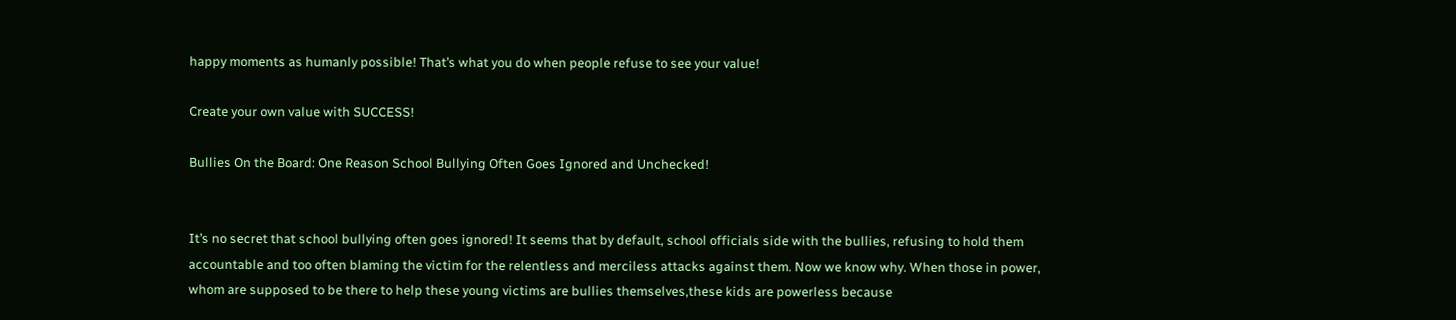happy moments as humanly possible! That’s what you do when people refuse to see your value!

Create your own value with SUCCESS!

Bullies On the Board: One Reason School Bullying Often Goes Ignored and Unchecked!


It’s no secret that school bullying often goes ignored! It seems that by default, school officials side with the bullies, refusing to hold them accountable and too often blaming the victim for the relentless and merciless attacks against them. Now we know why. When those in power, whom are supposed to be there to help these young victims are bullies themselves,these kids are powerless because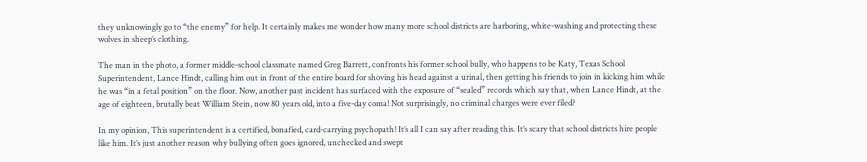they unknowingly go to “the enemy” for help. It certainly makes me wonder how many more school districts are harboring, white-washing and protecting these wolves in sheep’s clothing.

The man in the photo, a former middle-school classmate named Greg Barrett, confronts his former school bully, who happens to be Katy, Texas School Superintendent, Lance Hindt, calling him out in front of the entire board for shoving his head against a urinal, then getting his friends to join in kicking him while he was “in a fetal position” on the floor. Now, another past incident has surfaced with the exposure of “sealed” records which say that, when Lance Hindt, at the age of eighteen, brutally beat William Stein, now 80 years old, into a five-day coma! Not surprisingly, no criminal charges were ever filed?

In my opinion, This superintendent is a certified, bonafied, card-carrying psychopath! It’s all I can say after reading this. It’s scary that school districts hire people like him. It’s just another reason why bullying often goes ignored, unchecked and swept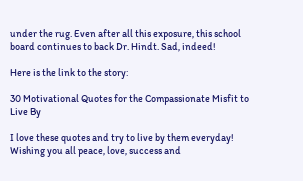under the rug. Even after all this exposure, this school board continues to back Dr. Hindt. Sad, indeed!

Here is the link to the story:

30 Motivational Quotes for the Compassionate Misfit to Live By

I love these quotes and try to live by them everyday! Wishing you all peace, love, success and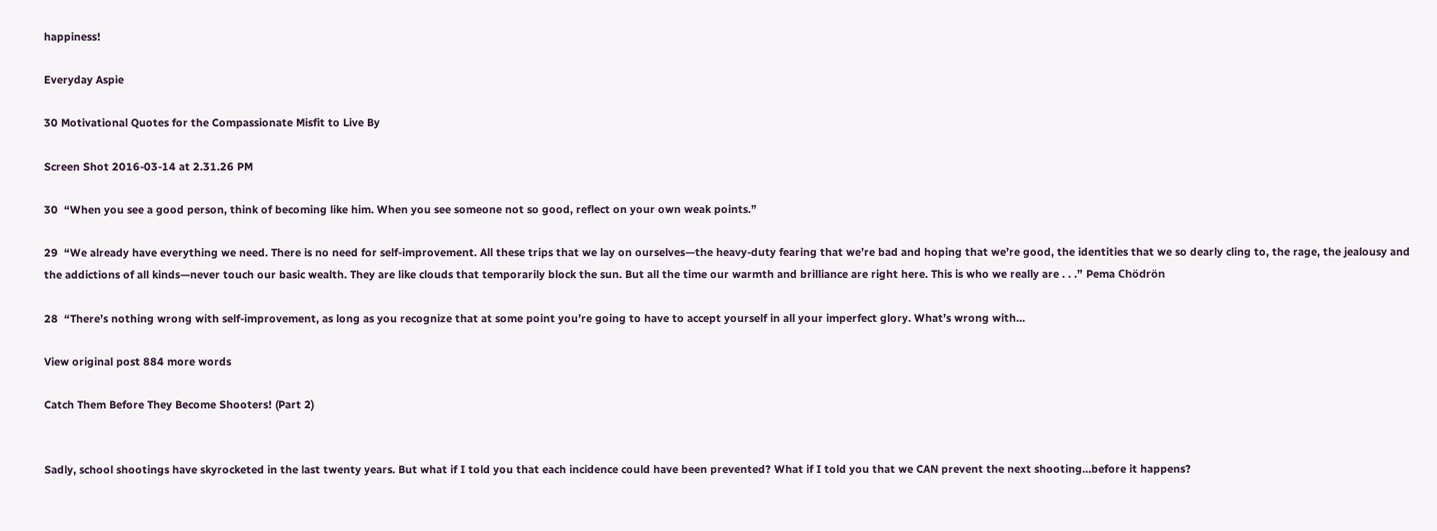happiness!

Everyday Aspie

30 Motivational Quotes for the Compassionate Misfit to Live By

Screen Shot 2016-03-14 at 2.31.26 PM

30  “When you see a good person, think of becoming like him. When you see someone not so good, reflect on your own weak points.”

29  “We already have everything we need. There is no need for self-improvement. All these trips that we lay on ourselves—the heavy-duty fearing that we’re bad and hoping that we’re good, the identities that we so dearly cling to, the rage, the jealousy and the addictions of all kinds—never touch our basic wealth. They are like clouds that temporarily block the sun. But all the time our warmth and brilliance are right here. This is who we really are . . .” Pema Chödrön

28  “There’s nothing wrong with self-improvement, as long as you recognize that at some point you’re going to have to accept yourself in all your imperfect glory. What’s wrong with…

View original post 884 more words

Catch Them Before They Become Shooters! (Part 2)


Sadly, school shootings have skyrocketed in the last twenty years. But what if I told you that each incidence could have been prevented? What if I told you that we CAN prevent the next shooting…before it happens?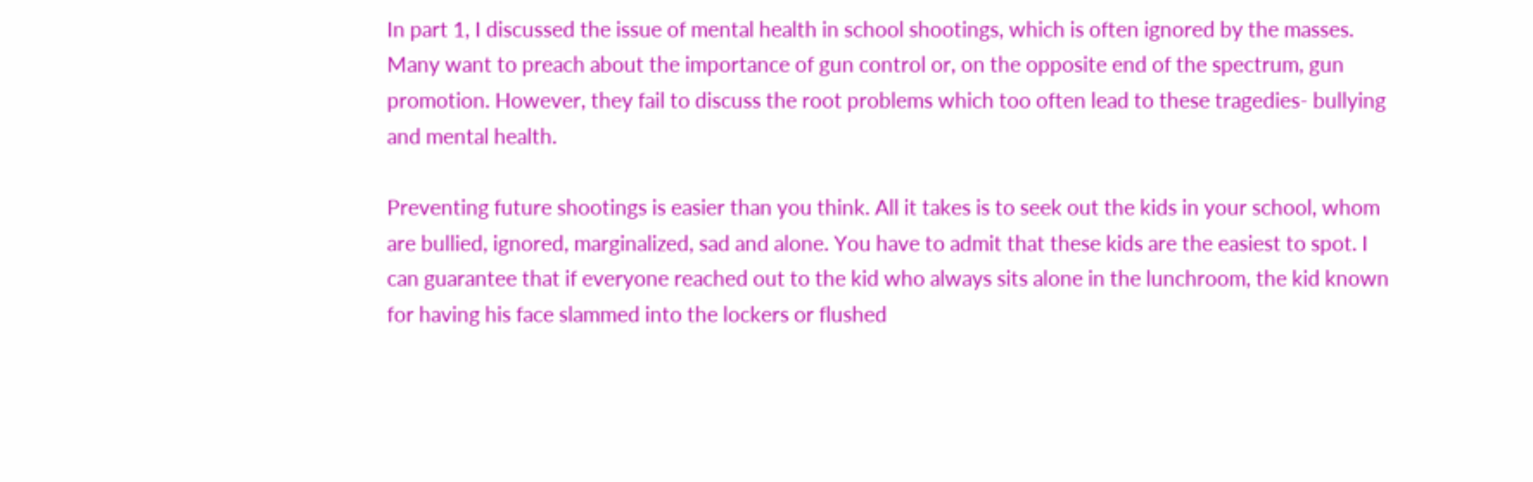In part 1, I discussed the issue of mental health in school shootings, which is often ignored by the masses. Many want to preach about the importance of gun control or, on the opposite end of the spectrum, gun promotion. However, they fail to discuss the root problems which too often lead to these tragedies- bullying and mental health.

Preventing future shootings is easier than you think. All it takes is to seek out the kids in your school, whom are bullied, ignored, marginalized, sad and alone. You have to admit that these kids are the easiest to spot. I can guarantee that if everyone reached out to the kid who always sits alone in the lunchroom, the kid known for having his face slammed into the lockers or flushed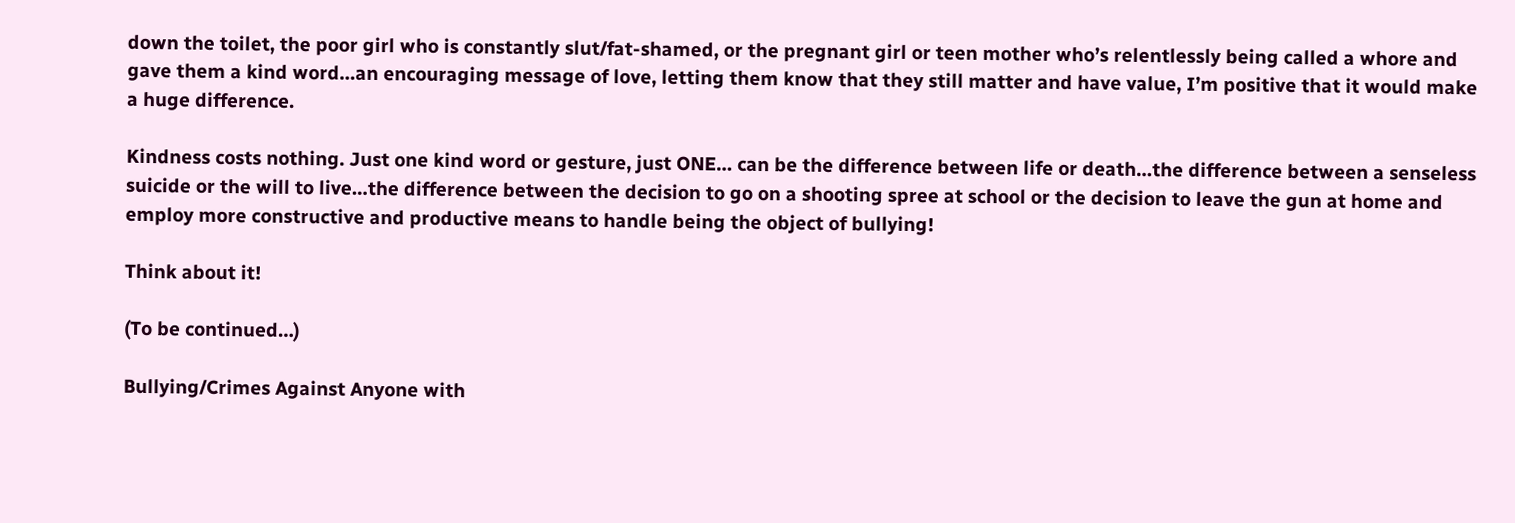down the toilet, the poor girl who is constantly slut/fat-shamed, or the pregnant girl or teen mother who’s relentlessly being called a whore and gave them a kind word…an encouraging message of love, letting them know that they still matter and have value, I’m positive that it would make a huge difference.

Kindness costs nothing. Just one kind word or gesture, just ONE… can be the difference between life or death…the difference between a senseless suicide or the will to live…the difference between the decision to go on a shooting spree at school or the decision to leave the gun at home and employ more constructive and productive means to handle being the object of bullying!

Think about it!

(To be continued…)

Bullying/Crimes Against Anyone with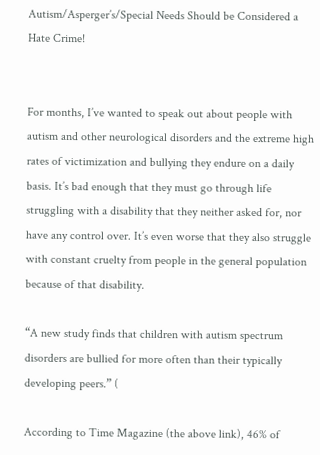Autism/Asperger’s/Special Needs Should be Considered a Hate Crime!


For months, I’ve wanted to speak out about people with autism and other neurological disorders and the extreme high rates of victimization and bullying they endure on a daily basis. It’s bad enough that they must go through life struggling with a disability that they neither asked for, nor have any control over. It’s even worse that they also struggle with constant cruelty from people in the general population because of that disability.

“A new study finds that children with autism spectrum disorders are bullied for more often than their typically developing peers.” (

According to Time Magazine (the above link), 46% of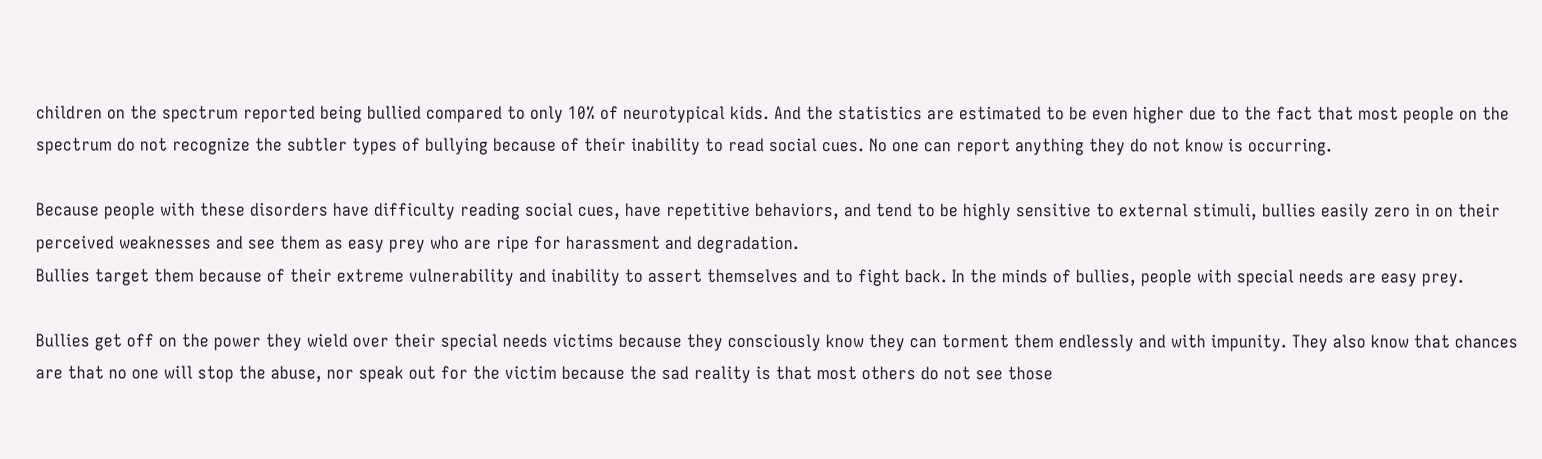children on the spectrum reported being bullied compared to only 10% of neurotypical kids. And the statistics are estimated to be even higher due to the fact that most people on the spectrum do not recognize the subtler types of bullying because of their inability to read social cues. No one can report anything they do not know is occurring.

Because people with these disorders have difficulty reading social cues, have repetitive behaviors, and tend to be highly sensitive to external stimuli, bullies easily zero in on their perceived weaknesses and see them as easy prey who are ripe for harassment and degradation.
Bullies target them because of their extreme vulnerability and inability to assert themselves and to fight back. In the minds of bullies, people with special needs are easy prey.

Bullies get off on the power they wield over their special needs victims because they consciously know they can torment them endlessly and with impunity. They also know that chances are that no one will stop the abuse, nor speak out for the victim because the sad reality is that most others do not see those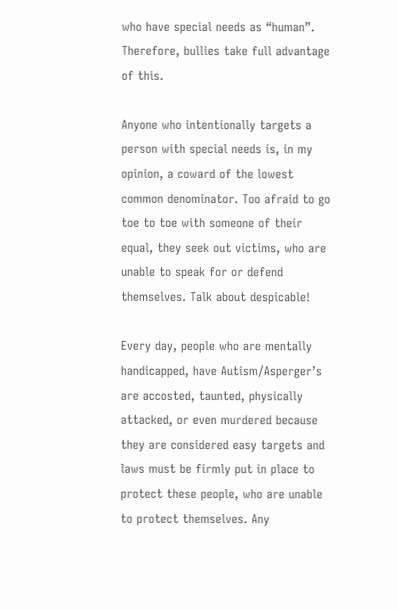who have special needs as “human”. Therefore, bullies take full advantage of this.

Anyone who intentionally targets a person with special needs is, in my opinion, a coward of the lowest common denominator. Too afraid to go toe to toe with someone of their equal, they seek out victims, who are unable to speak for or defend themselves. Talk about despicable!

Every day, people who are mentally handicapped, have Autism/Asperger’s are accosted, taunted, physically attacked, or even murdered because they are considered easy targets and laws must be firmly put in place to protect these people, who are unable to protect themselves. Any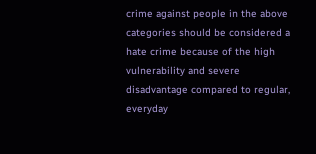crime against people in the above categories should be considered a hate crime because of the high vulnerability and severe disadvantage compared to regular, everyday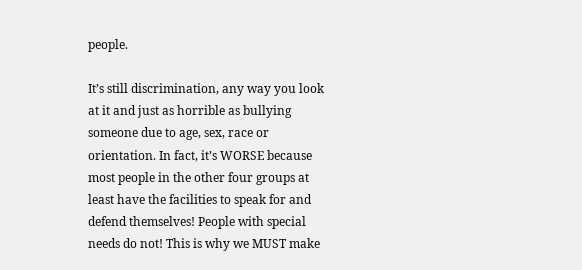people.

It’s still discrimination, any way you look at it and just as horrible as bullying someone due to age, sex, race or orientation. In fact, it’s WORSE because most people in the other four groups at least have the facilities to speak for and defend themselves! People with special needs do not! This is why we MUST make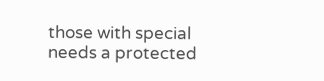those with special needs a protected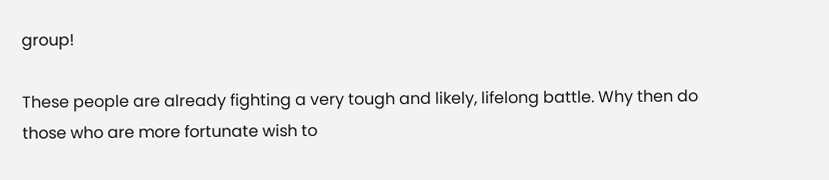group!

These people are already fighting a very tough and likely, lifelong battle. Why then do those who are more fortunate wish to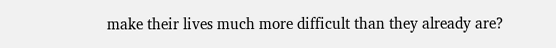make their lives much more difficult than they already are?